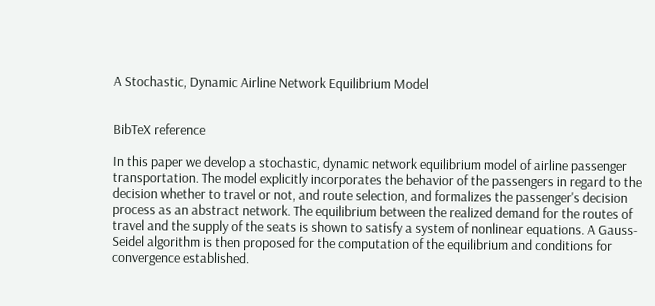A Stochastic, Dynamic Airline Network Equilibrium Model


BibTeX reference

In this paper we develop a stochastic, dynamic network equilibrium model of airline passenger transportation. The model explicitly incorporates the behavior of the passengers in regard to the decision whether to travel or not, and route selection, and formalizes the passenger's decision process as an abstract network. The equilibrium between the realized demand for the routes of travel and the supply of the seats is shown to satisfy a system of nonlinear equations. A Gauss-Seidel algorithm is then proposed for the computation of the equilibrium and conditions for convergence established.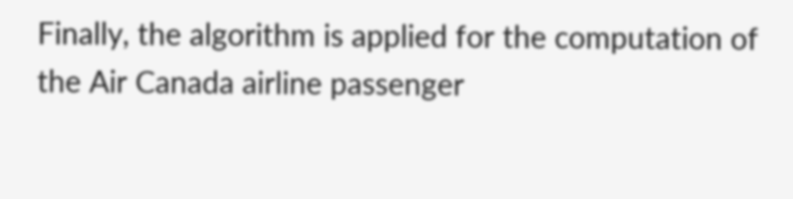Finally, the algorithm is applied for the computation of the Air Canada airline passenger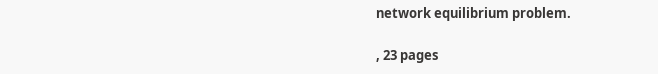network equilibrium problem.

, 23 pages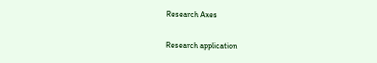Research Axes

Research application